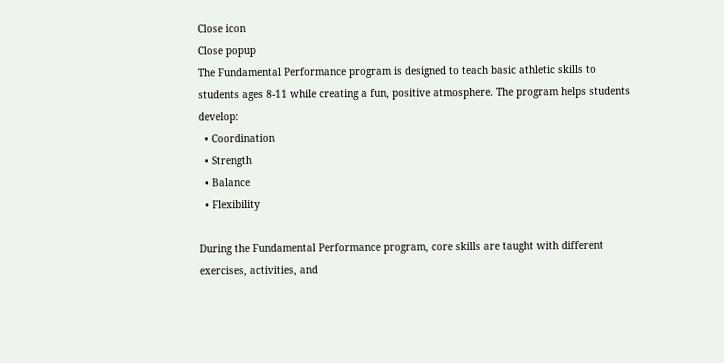Close icon
Close popup
The Fundamental Performance program is designed to teach basic athletic skills to students ages 8-11 while creating a fun, positive atmosphere. The program helps students develop:
  • Coordination
  • Strength
  • Balance
  • Flexibility

During the Fundamental Performance program, core skills are taught with different exercises, activities, and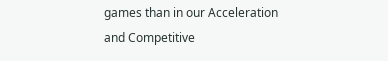games than in our Acceleration and Competitive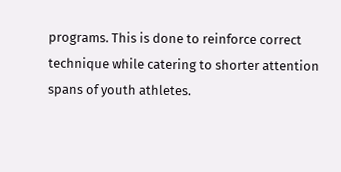programs. This is done to reinforce correct technique while catering to shorter attention spans of youth athletes.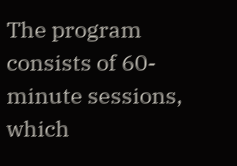The program consists of 60-minute sessions, which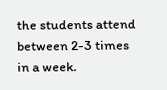the students attend between 2-3 times in a week.